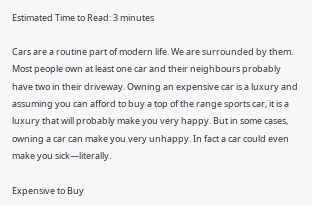Estimated Time to Read: 3 minutes

Cars are a routine part of modern life. We are surrounded by them. Most people own at least one car and their neighbours probably have two in their driveway. Owning an expensive car is a luxury and assuming you can afford to buy a top of the range sports car, it is a luxury that will probably make you very happy. But in some cases, owning a car can make you very unhappy. In fact a car could even make you sick—literally.

Expensive to Buy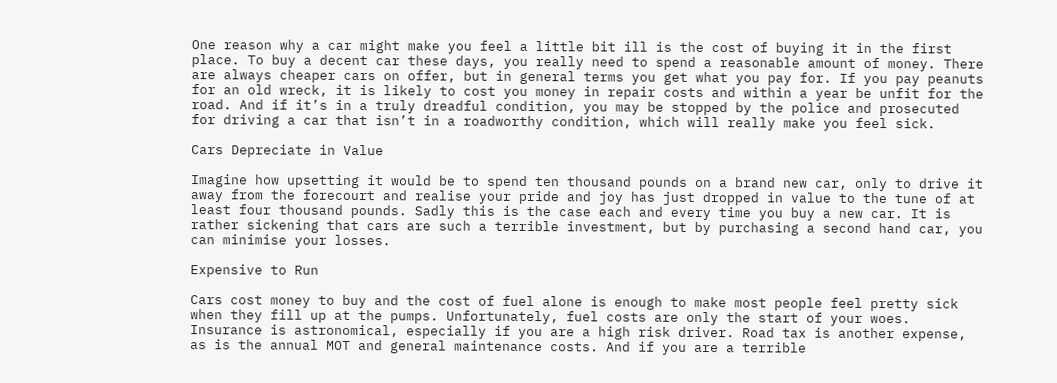One reason why a car might make you feel a little bit ill is the cost of buying it in the first place. To buy a decent car these days, you really need to spend a reasonable amount of money. There are always cheaper cars on offer, but in general terms you get what you pay for. If you pay peanuts for an old wreck, it is likely to cost you money in repair costs and within a year be unfit for the road. And if it’s in a truly dreadful condition, you may be stopped by the police and prosecuted for driving a car that isn’t in a roadworthy condition, which will really make you feel sick.

Cars Depreciate in Value

Imagine how upsetting it would be to spend ten thousand pounds on a brand new car, only to drive it away from the forecourt and realise your pride and joy has just dropped in value to the tune of at least four thousand pounds. Sadly this is the case each and every time you buy a new car. It is rather sickening that cars are such a terrible investment, but by purchasing a second hand car, you can minimise your losses.

Expensive to Run

Cars cost money to buy and the cost of fuel alone is enough to make most people feel pretty sick when they fill up at the pumps. Unfortunately, fuel costs are only the start of your woes. Insurance is astronomical, especially if you are a high risk driver. Road tax is another expense, as is the annual MOT and general maintenance costs. And if you are a terrible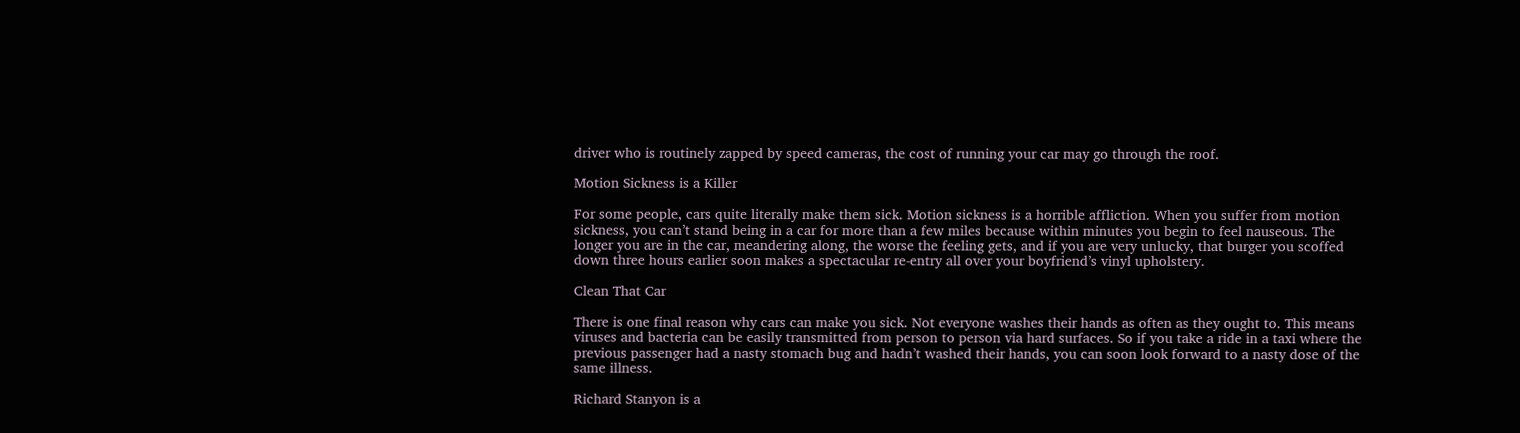driver who is routinely zapped by speed cameras, the cost of running your car may go through the roof.

Motion Sickness is a Killer

For some people, cars quite literally make them sick. Motion sickness is a horrible affliction. When you suffer from motion sickness, you can’t stand being in a car for more than a few miles because within minutes you begin to feel nauseous. The longer you are in the car, meandering along, the worse the feeling gets, and if you are very unlucky, that burger you scoffed down three hours earlier soon makes a spectacular re-entry all over your boyfriend’s vinyl upholstery.

Clean That Car

There is one final reason why cars can make you sick. Not everyone washes their hands as often as they ought to. This means viruses and bacteria can be easily transmitted from person to person via hard surfaces. So if you take a ride in a taxi where the previous passenger had a nasty stomach bug and hadn’t washed their hands, you can soon look forward to a nasty dose of the same illness.

Richard Stanyon is a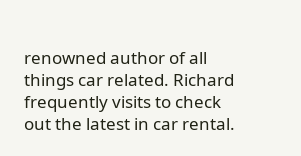renowned author of all things car related. Richard frequently visits to check out the latest in car rental.